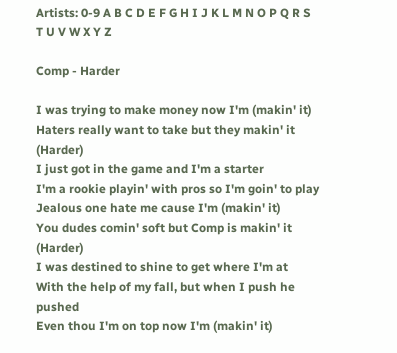Artists: 0-9 A B C D E F G H I J K L M N O P Q R S T U V W X Y Z

Comp - Harder

I was trying to make money now I'm (makin' it)
Haters really want to take but they makin' it (Harder)
I just got in the game and I'm a starter
I'm a rookie playin' with pros so I'm goin' to play
Jealous one hate me cause I'm (makin' it)
You dudes comin' soft but Comp is makin' it (Harder)
I was destined to shine to get where I'm at
With the help of my fall, but when I push he pushed
Even thou I'm on top now I'm (makin' it)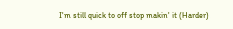I'm still quick to off stop makin' it (Harder)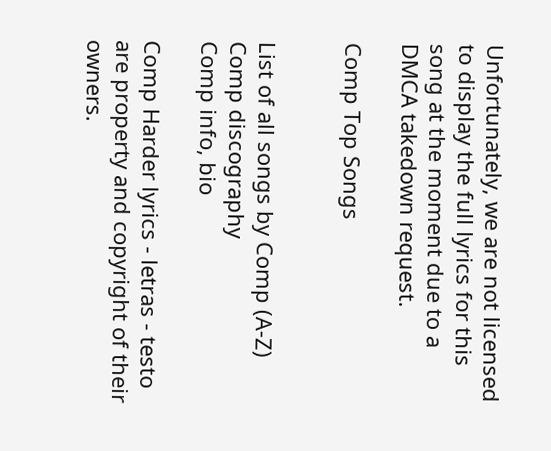Unfortunately, we are not licensed to display the full lyrics for this song at the moment due to a DMCA takedown request.

Comp Top Songs


List of all songs by Comp (A-Z)
Comp discography
Comp info, bio

Comp Harder lyrics - letras - testo are property and copyright of their owners.